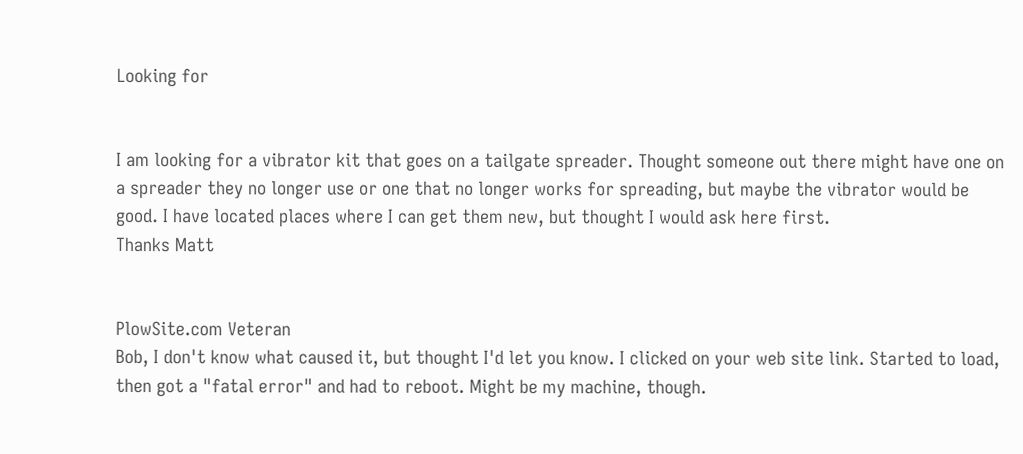Looking for


I am looking for a vibrator kit that goes on a tailgate spreader. Thought someone out there might have one on a spreader they no longer use or one that no longer works for spreading, but maybe the vibrator would be good. I have located places where I can get them new, but thought I would ask here first.
Thanks Matt


PlowSite.com Veteran
Bob, I don't know what caused it, but thought I'd let you know. I clicked on your web site link. Started to load, then got a "fatal error" and had to reboot. Might be my machine, though.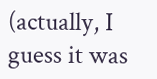(actually, I guess it was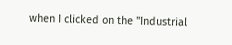when I clicked on the "Industrial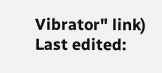Vibrator" link)
Last edited: